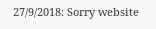27/9/2018: Sorry website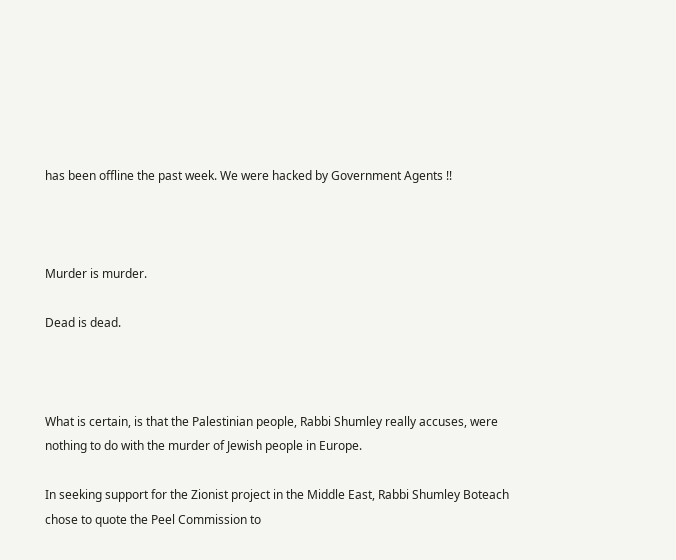has been offline the past week. We were hacked by Government Agents !!



Murder is murder.

Dead is dead.



What is certain, is that the Palestinian people, Rabbi Shumley really accuses, were nothing to do with the murder of Jewish people in Europe.

In seeking support for the Zionist project in the Middle East, Rabbi Shumley Boteach chose to quote the Peel Commission to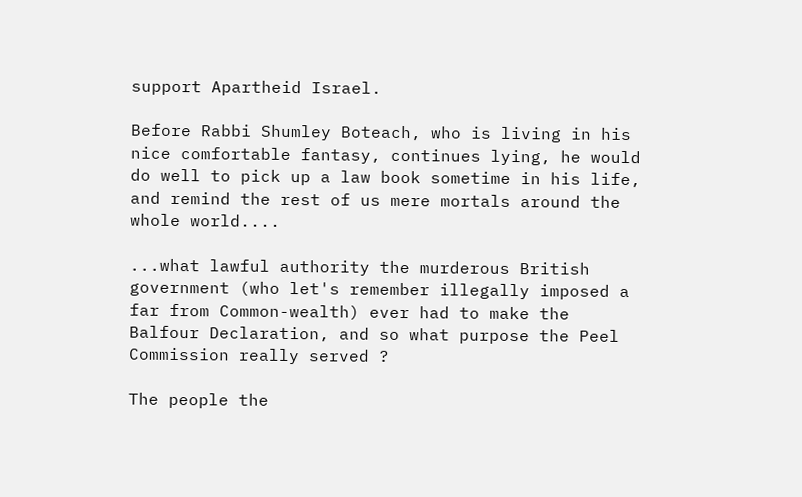support Apartheid Israel.

Before Rabbi Shumley Boteach, who is living in his nice comfortable fantasy, continues lying, he would do well to pick up a law book sometime in his life, and remind the rest of us mere mortals around the whole world....

...what lawful authority the murderous British government (who let's remember illegally imposed a far from Common-wealth) ever had to make the Balfour Declaration, and so what purpose the Peel Commission really served ?

The people the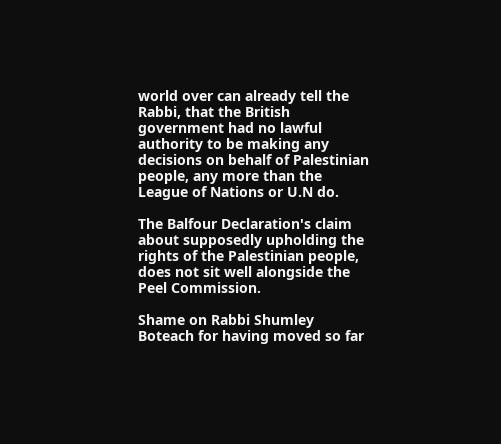world over can already tell the Rabbi, that the British government had no lawful authority to be making any decisions on behalf of Palestinian people, any more than the League of Nations or U.N do.

The Balfour Declaration's claim about supposedly upholding the rights of the Palestinian people, does not sit well alongside the Peel Commission.

Shame on Rabbi Shumley Boteach for having moved so far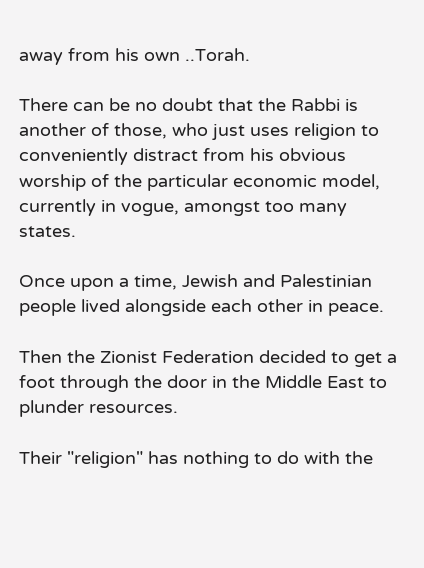away from his own ..Torah.

There can be no doubt that the Rabbi is another of those, who just uses religion to conveniently distract from his obvious worship of the particular economic model, currently in vogue, amongst too many states.

Once upon a time, Jewish and Palestinian people lived alongside each other in peace.

Then the Zionist Federation decided to get a foot through the door in the Middle East to plunder resources.

Their "religion" has nothing to do with the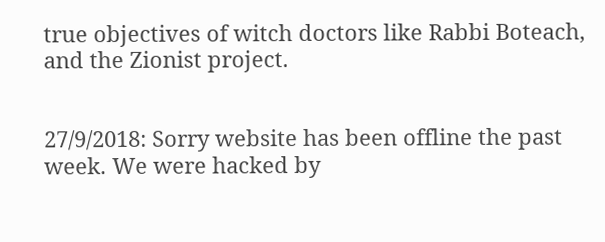true objectives of witch doctors like Rabbi Boteach, and the Zionist project.


27/9/2018: Sorry website has been offline the past week. We were hacked by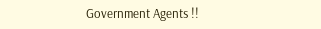Government Agents !!